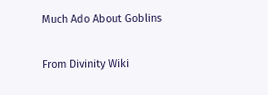Much Ado About Goblins

From Divinity Wiki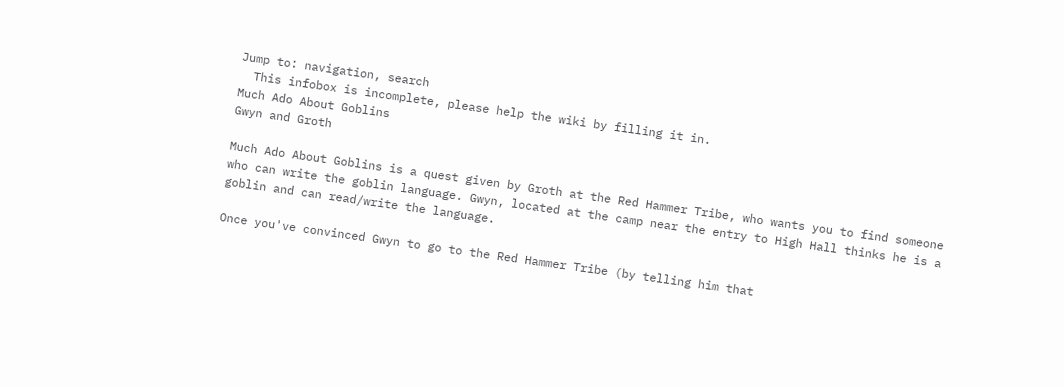Jump to: navigation, search
  This infobox is incomplete, please help the wiki by filling it in.
Much Ado About Goblins
Gwyn and Groth

Much Ado About Goblins is a quest given by Groth at the Red Hammer Tribe, who wants you to find someone who can write the goblin language. Gwyn, located at the camp near the entry to High Hall thinks he is a goblin and can read/write the language.

Once you've convinced Gwyn to go to the Red Hammer Tribe (by telling him that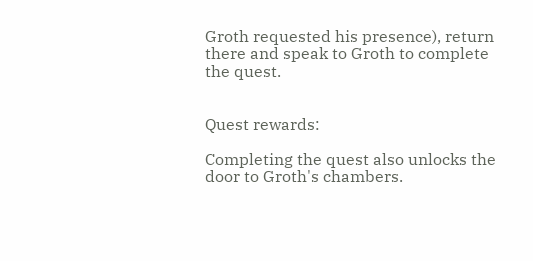Groth requested his presence), return there and speak to Groth to complete the quest.


Quest rewards:

Completing the quest also unlocks the door to Groth's chambers.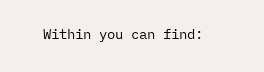Within you can find: